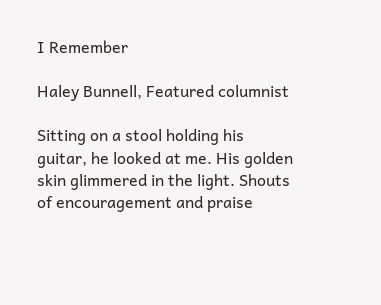I Remember

Haley Bunnell, Featured columnist

Sitting on a stool holding his guitar, he looked at me. His golden skin glimmered in the light. Shouts of encouragement and praise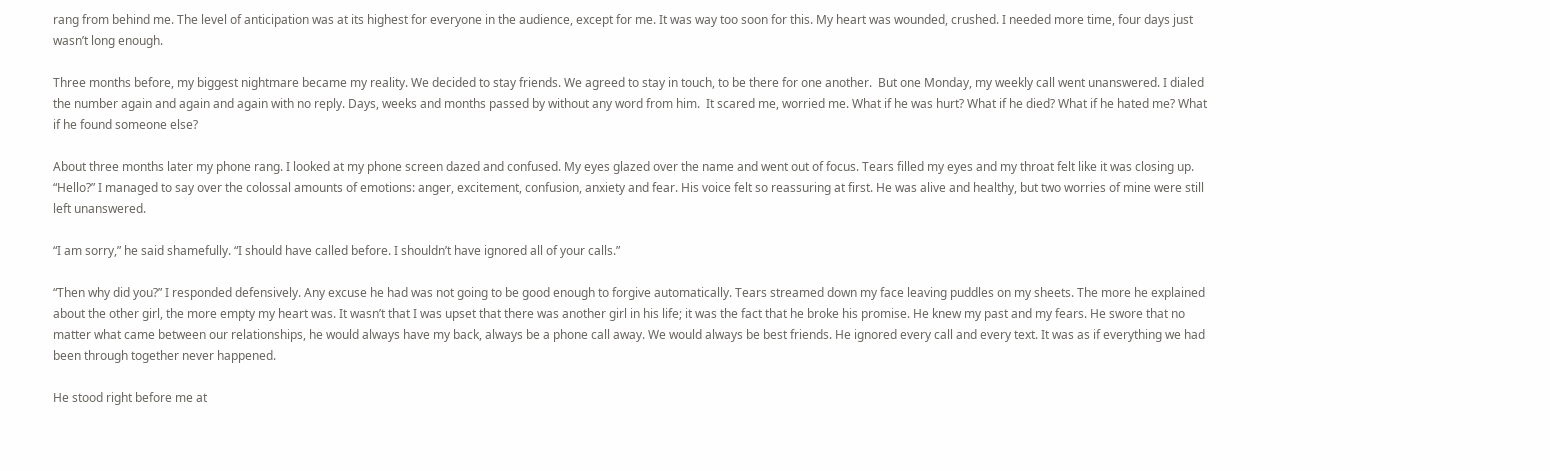rang from behind me. The level of anticipation was at its highest for everyone in the audience, except for me. It was way too soon for this. My heart was wounded, crushed. I needed more time, four days just wasn’t long enough.

Three months before, my biggest nightmare became my reality. We decided to stay friends. We agreed to stay in touch, to be there for one another.  But one Monday, my weekly call went unanswered. I dialed the number again and again and again with no reply. Days, weeks and months passed by without any word from him.  It scared me, worried me. What if he was hurt? What if he died? What if he hated me? What if he found someone else?

About three months later my phone rang. I looked at my phone screen dazed and confused. My eyes glazed over the name and went out of focus. Tears filled my eyes and my throat felt like it was closing up. “Hello?” I managed to say over the colossal amounts of emotions: anger, excitement, confusion, anxiety and fear. His voice felt so reassuring at first. He was alive and healthy, but two worries of mine were still left unanswered.

“I am sorry,” he said shamefully. “I should have called before. I shouldn’t have ignored all of your calls.”

“Then why did you?” I responded defensively. Any excuse he had was not going to be good enough to forgive automatically. Tears streamed down my face leaving puddles on my sheets. The more he explained about the other girl, the more empty my heart was. It wasn’t that I was upset that there was another girl in his life; it was the fact that he broke his promise. He knew my past and my fears. He swore that no matter what came between our relationships, he would always have my back, always be a phone call away. We would always be best friends. He ignored every call and every text. It was as if everything we had been through together never happened.

He stood right before me at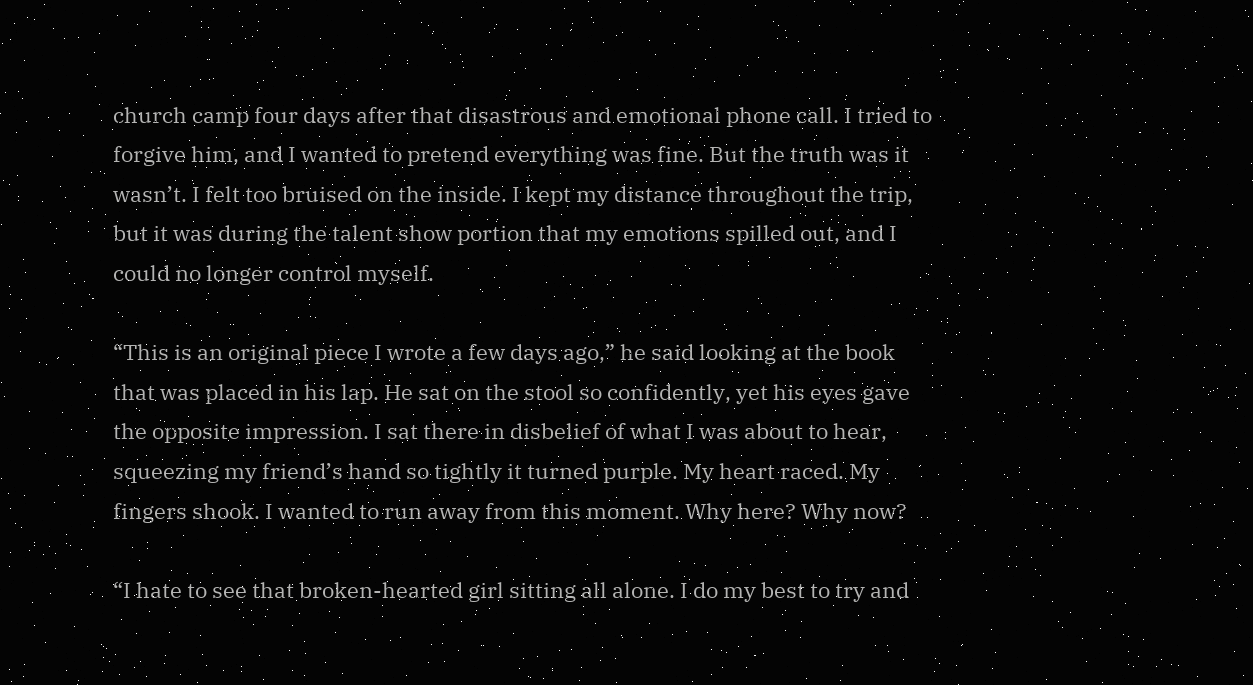church camp four days after that disastrous and emotional phone call. I tried to forgive him, and I wanted to pretend everything was fine. But the truth was it wasn’t. I felt too bruised on the inside. I kept my distance throughout the trip, but it was during the talent show portion that my emotions spilled out, and I could no longer control myself.

“This is an original piece I wrote a few days ago,” he said looking at the book that was placed in his lap. He sat on the stool so confidently, yet his eyes gave the opposite impression. I sat there in disbelief of what I was about to hear, squeezing my friend’s hand so tightly it turned purple. My heart raced. My fingers shook. I wanted to run away from this moment. Why here? Why now?

“I hate to see that broken-hearted girl sitting all alone. I do my best to try and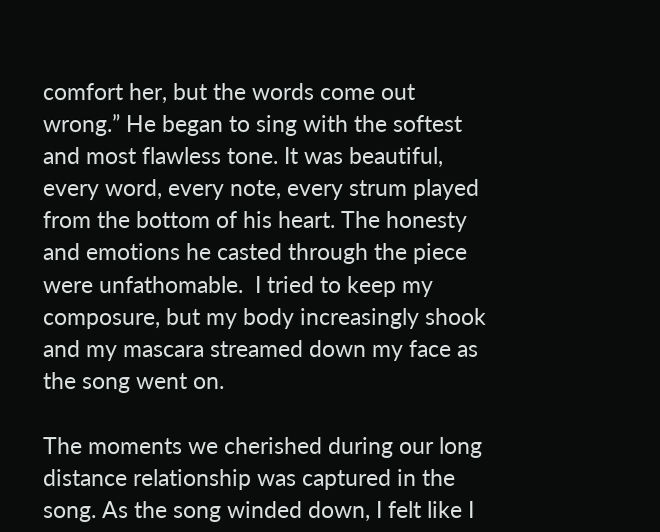comfort her, but the words come out wrong.” He began to sing with the softest and most flawless tone. It was beautiful, every word, every note, every strum played from the bottom of his heart. The honesty and emotions he casted through the piece were unfathomable.  I tried to keep my composure, but my body increasingly shook and my mascara streamed down my face as the song went on.

The moments we cherished during our long distance relationship was captured in the song. As the song winded down, I felt like I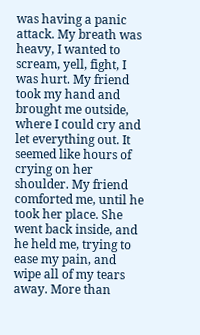was having a panic attack. My breath was heavy, I wanted to scream, yell, fight, I was hurt. My friend took my hand and brought me outside, where I could cry and let everything out. It seemed like hours of crying on her shoulder. My friend comforted me, until he took her place. She went back inside, and he held me, trying to ease my pain, and wipe all of my tears away. More than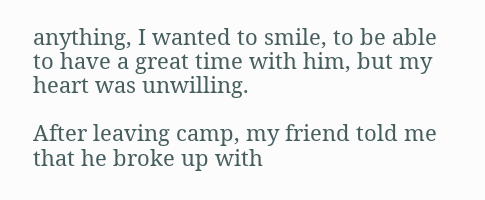anything, I wanted to smile, to be able to have a great time with him, but my heart was unwilling.

After leaving camp, my friend told me that he broke up with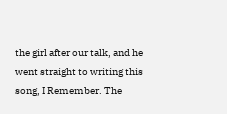the girl after our talk, and he went straight to writing this song, I Remember. The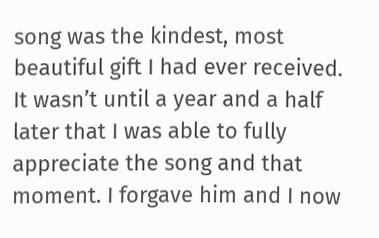song was the kindest, most beautiful gift I had ever received. It wasn’t until a year and a half later that I was able to fully appreciate the song and that moment. I forgave him and I now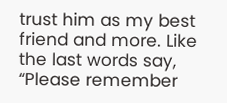trust him as my best friend and more. Like the last words say, “Please remember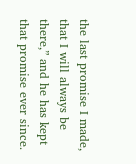the last promise I made, that I will always be there,” and he has kept that promise ever since.